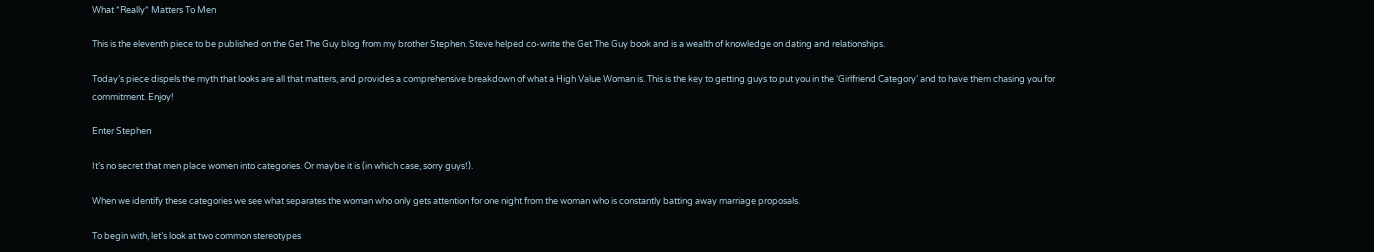What *Really* Matters To Men

This is the eleventh piece to be published on the Get The Guy blog from my brother Stephen. Steve helped co-write the Get The Guy book and is a wealth of knowledge on dating and relationships.

Today’s piece dispels the myth that looks are all that matters, and provides a comprehensive breakdown of what a High Value Woman is. This is the key to getting guys to put you in the ‘Girlfriend Category’ and to have them chasing you for commitment. Enjoy!

Enter Stephen

It’s no secret that men place women into categories. Or maybe it is (in which case, sorry guys!).

When we identify these categories we see what separates the woman who only gets attention for one night from the woman who is constantly batting away marriage proposals.

To begin with, let’s look at two common stereotypes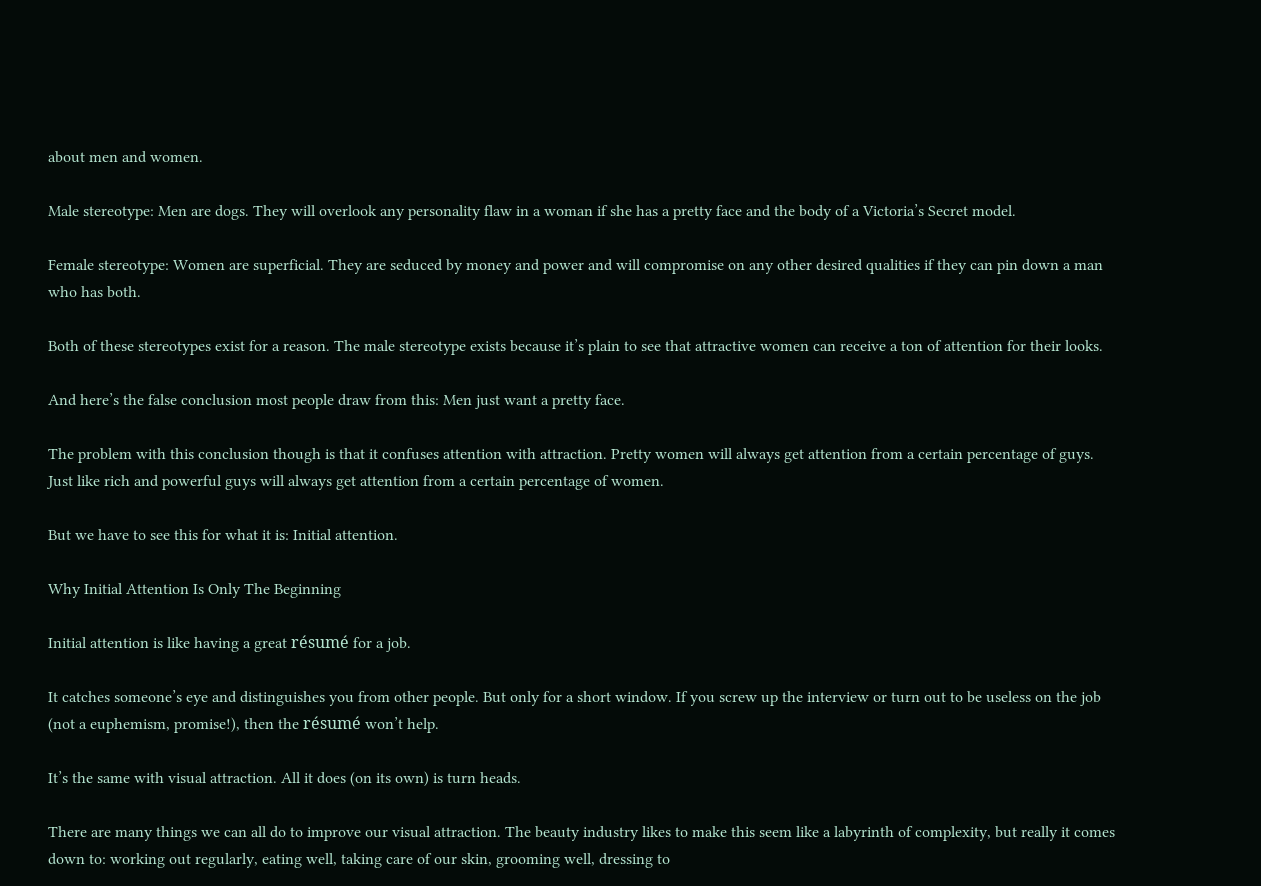about men and women.

Male stereotype: Men are dogs. They will overlook any personality flaw in a woman if she has a pretty face and the body of a Victoria’s Secret model.

Female stereotype: Women are superficial. They are seduced by money and power and will compromise on any other desired qualities if they can pin down a man who has both.

Both of these stereotypes exist for a reason. The male stereotype exists because it’s plain to see that attractive women can receive a ton of attention for their looks.

And here’s the false conclusion most people draw from this: Men just want a pretty face.

The problem with this conclusion though is that it confuses attention with attraction. Pretty women will always get attention from a certain percentage of guys. Just like rich and powerful guys will always get attention from a certain percentage of women.

But we have to see this for what it is: Initial attention.

Why Initial Attention Is Only The Beginning

Initial attention is like having a great résumé for a job.

It catches someone’s eye and distinguishes you from other people. But only for a short window. If you screw up the interview or turn out to be useless on the job (not a euphemism, promise!), then the résumé won’t help.

It’s the same with visual attraction. All it does (on its own) is turn heads.

There are many things we can all do to improve our visual attraction. The beauty industry likes to make this seem like a labyrinth of complexity, but really it comes down to: working out regularly, eating well, taking care of our skin, grooming well, dressing to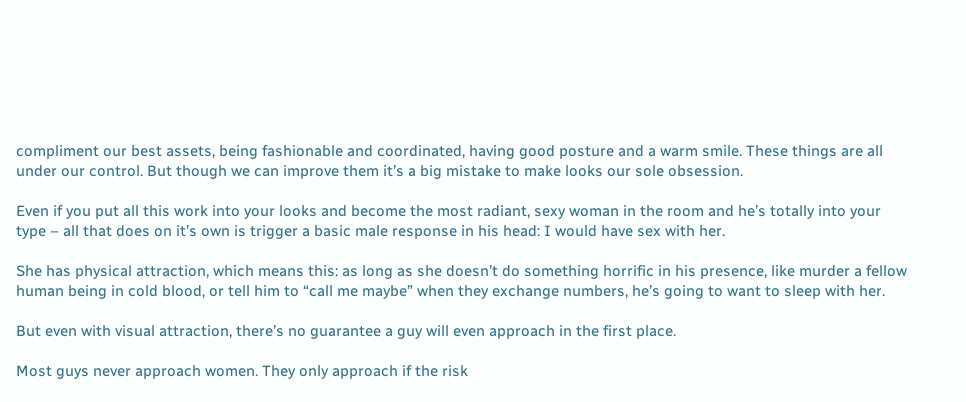compliment our best assets, being fashionable and coordinated, having good posture and a warm smile. These things are all under our control. But though we can improve them it’s a big mistake to make looks our sole obsession.

Even if you put all this work into your looks and become the most radiant, sexy woman in the room and he’s totally into your type – all that does on it’s own is trigger a basic male response in his head: I would have sex with her.

She has physical attraction, which means this: as long as she doesn’t do something horrific in his presence, like murder a fellow human being in cold blood, or tell him to “call me maybe” when they exchange numbers, he’s going to want to sleep with her.

But even with visual attraction, there’s no guarantee a guy will even approach in the first place.

Most guys never approach women. They only approach if the risk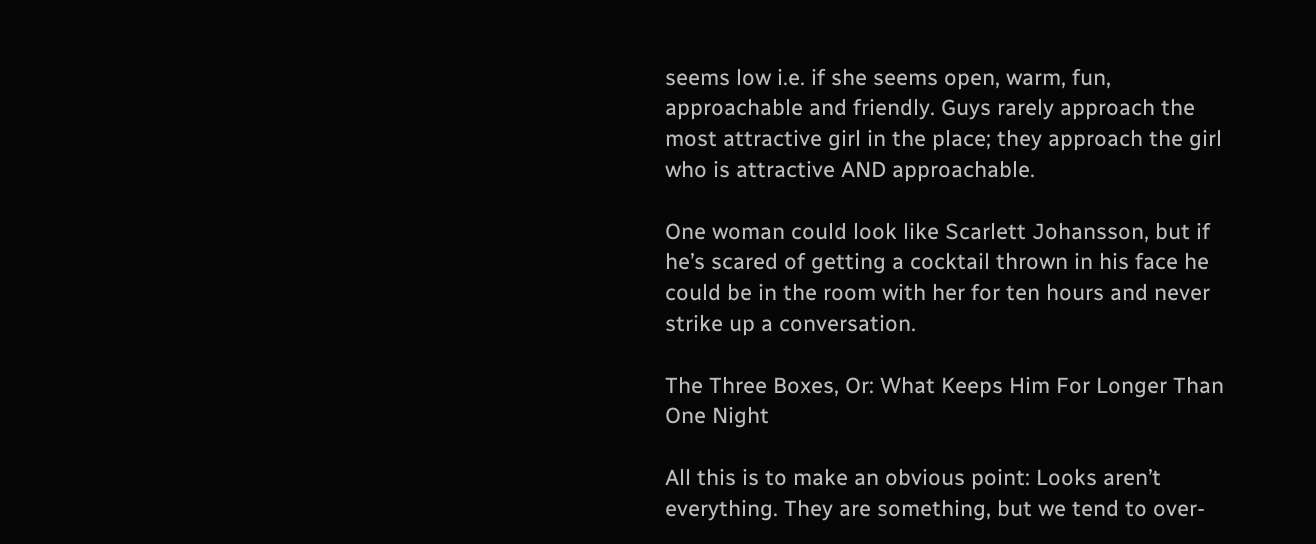seems low i.e. if she seems open, warm, fun, approachable and friendly. Guys rarely approach the most attractive girl in the place; they approach the girl who is attractive AND approachable.

One woman could look like Scarlett Johansson, but if he’s scared of getting a cocktail thrown in his face he could be in the room with her for ten hours and never strike up a conversation.

The Three Boxes, Or: What Keeps Him For Longer Than One Night

All this is to make an obvious point: Looks aren’t everything. They are something, but we tend to over-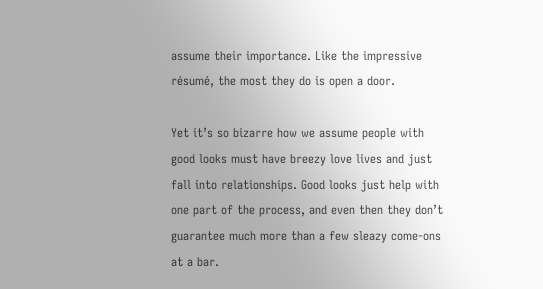assume their importance. Like the impressive résumé, the most they do is open a door.

Yet it’s so bizarre how we assume people with good looks must have breezy love lives and just fall into relationships. Good looks just help with one part of the process, and even then they don’t guarantee much more than a few sleazy come-ons at a bar.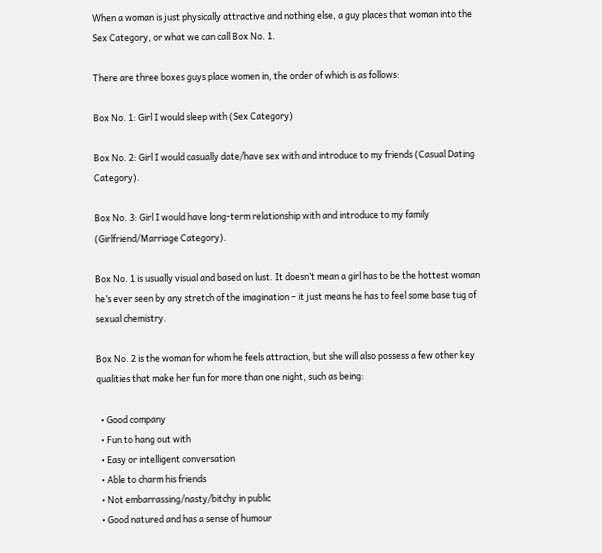When a woman is just physically attractive and nothing else, a guy places that woman into the Sex Category, or what we can call Box No. 1.

There are three boxes guys place women in, the order of which is as follows:

Box No. 1: Girl I would sleep with (Sex Category)

Box No. 2: Girl I would casually date/have sex with and introduce to my friends (Casual Dating Category).

Box No. 3: Girl I would have long-term relationship with and introduce to my family (Girlfriend/Marriage Category).

Box No. 1 is usually visual and based on lust. It doesn’t mean a girl has to be the hottest woman he’s ever seen by any stretch of the imagination – it just means he has to feel some base tug of sexual chemistry.

Box No. 2 is the woman for whom he feels attraction, but she will also possess a few other key qualities that make her fun for more than one night, such as being:

  • Good company
  • Fun to hang out with
  • Easy or intelligent conversation
  • Able to charm his friends
  • Not embarrassing/nasty/bitchy in public
  • Good natured and has a sense of humour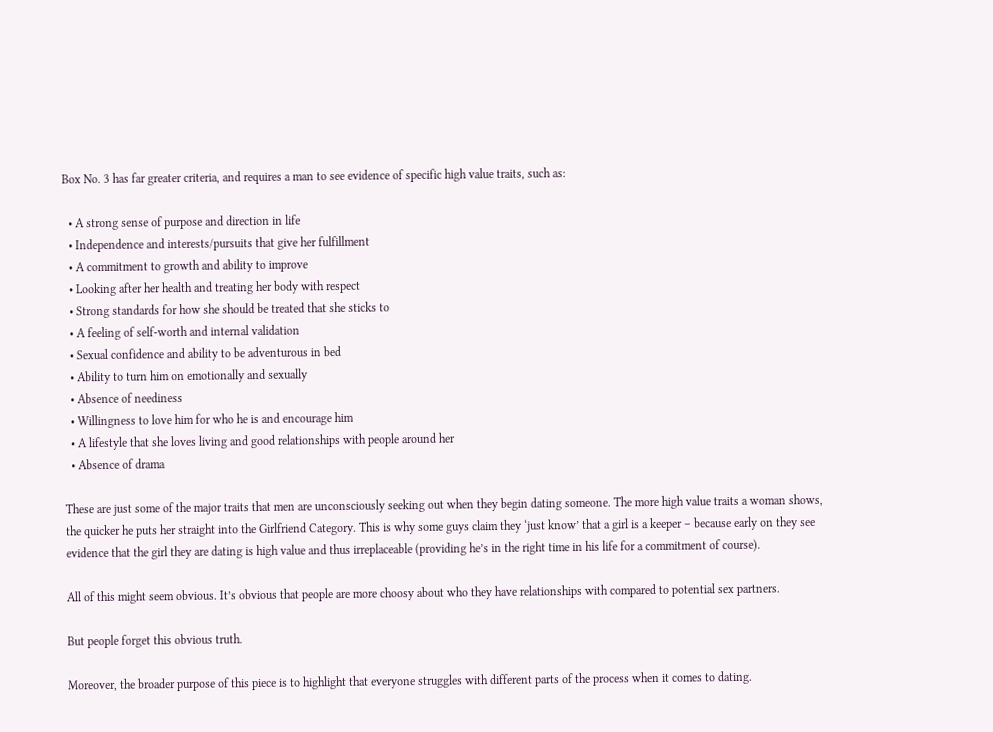Box No. 3 has far greater criteria, and requires a man to see evidence of specific high value traits, such as:

  • A strong sense of purpose and direction in life
  • Independence and interests/pursuits that give her fulfillment
  • A commitment to growth and ability to improve
  • Looking after her health and treating her body with respect
  • Strong standards for how she should be treated that she sticks to
  • A feeling of self-worth and internal validation
  • Sexual confidence and ability to be adventurous in bed
  • Ability to turn him on emotionally and sexually
  • Absence of neediness
  • Willingness to love him for who he is and encourage him
  • A lifestyle that she loves living and good relationships with people around her
  • Absence of drama

These are just some of the major traits that men are unconsciously seeking out when they begin dating someone. The more high value traits a woman shows, the quicker he puts her straight into the Girlfriend Category. This is why some guys claim they ‘just know’ that a girl is a keeper – because early on they see evidence that the girl they are dating is high value and thus irreplaceable (providing he’s in the right time in his life for a commitment of course).

All of this might seem obvious. It’s obvious that people are more choosy about who they have relationships with compared to potential sex partners.

But people forget this obvious truth.

Moreover, the broader purpose of this piece is to highlight that everyone struggles with different parts of the process when it comes to dating.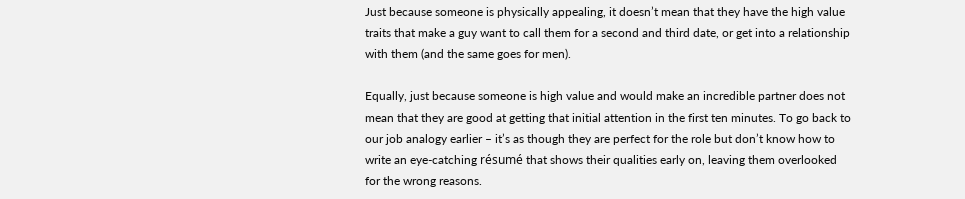Just because someone is physically appealing, it doesn’t mean that they have the high value traits that make a guy want to call them for a second and third date, or get into a relationship with them (and the same goes for men).

Equally, just because someone is high value and would make an incredible partner does not mean that they are good at getting that initial attention in the first ten minutes. To go back to our job analogy earlier – it’s as though they are perfect for the role but don’t know how to write an eye-catching résumé that shows their qualities early on, leaving them overlooked for the wrong reasons.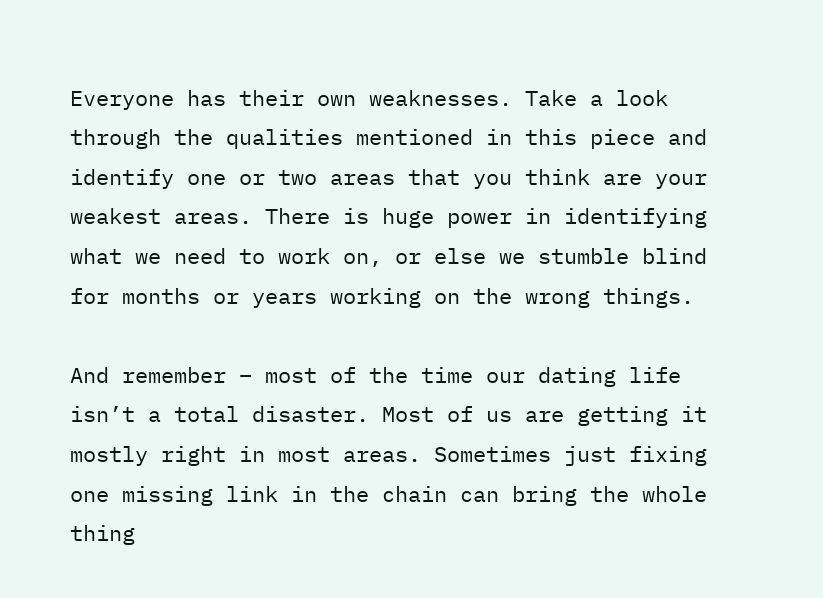Everyone has their own weaknesses. Take a look through the qualities mentioned in this piece and identify one or two areas that you think are your weakest areas. There is huge power in identifying what we need to work on, or else we stumble blind for months or years working on the wrong things.

And remember – most of the time our dating life isn’t a total disaster. Most of us are getting it mostly right in most areas. Sometimes just fixing one missing link in the chain can bring the whole thing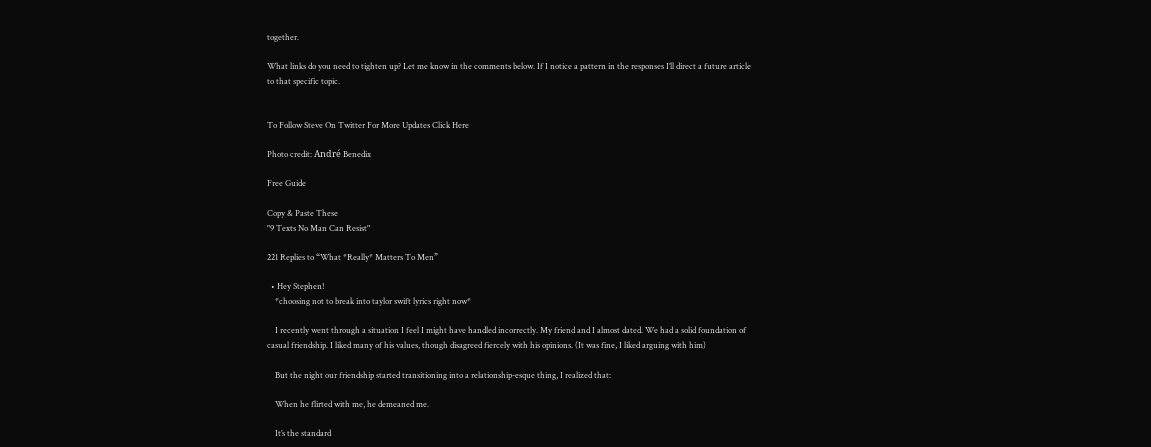together.

What links do you need to tighten up? Let me know in the comments below. If I notice a pattern in the responses I’ll direct a future article to that specific topic.


To Follow Steve On Twitter For More Updates Click Here

Photo credit: André Benedix

Free Guide

Copy & Paste These
"9 Texts No Man Can Resist"

221 Replies to “What *Really* Matters To Men”

  • Hey Stephen!
    *choosing not to break into taylor swift lyrics right now*

    I recently went through a situation I feel I might have handled incorrectly. My friend and I almost dated. We had a solid foundation of casual friendship. I liked many of his values, though disagreed fiercely with his opinions. (It was fine, I liked arguing with him)

    But the night our friendship started transitioning into a relationship-esque thing, I realized that:

    When he flirted with me, he demeaned me.

    It’s the standard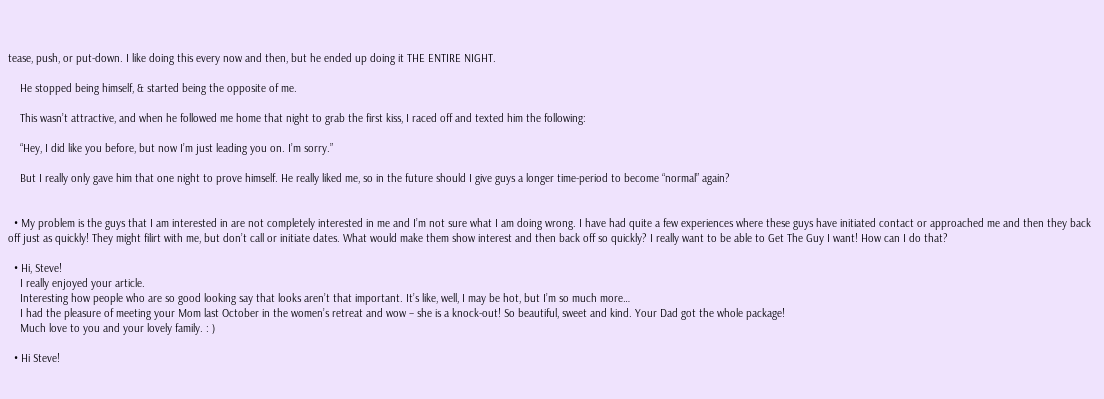tease, push, or put-down. I like doing this every now and then, but he ended up doing it THE ENTIRE NIGHT.

    He stopped being himself, & started being the opposite of me.

    This wasn’t attractive, and when he followed me home that night to grab the first kiss, I raced off and texted him the following:

    “Hey, I did like you before, but now I’m just leading you on. I’m sorry.”

    But I really only gave him that one night to prove himself. He really liked me, so in the future should I give guys a longer time-period to become “normal” again?


  • My problem is the guys that I am interested in are not completely interested in me and I’m not sure what I am doing wrong. I have had quite a few experiences where these guys have initiated contact or approached me and then they back off just as quickly! They might filirt with me, but don’t call or initiate dates. What would make them show interest and then back off so quickly? I really want to be able to Get The Guy I want! How can I do that?

  • Hi, Steve!
    I really enjoyed your article.
    Interesting how people who are so good looking say that looks aren’t that important. It’s like, well, I may be hot, but I’m so much more…
    I had the pleasure of meeting your Mom last October in the women’s retreat and wow – she is a knock-out! So beautiful, sweet and kind. Your Dad got the whole package!
    Much love to you and your lovely family. : )

  • Hi Steve!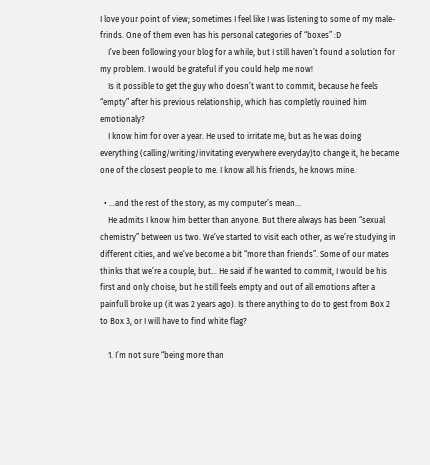I love your point of view; sometimes I feel like I was listening to some of my male-frinds. One of them even has his personal categories of “boxes” :D
    I’ve been following your blog for a while, but I still haven’t found a solution for my problem. I would be grateful if you could help me now!
    Is it possible to get the guy who doesn’t want to commit, because he feels “empty” after his previous relationship, which has completly rouined him emotionaly?
    I know him for over a year. He used to irritate me, but as he was doing everything (calling/writing/invitating everywhere everyday)to change it, he became one of the closest people to me. I know all his friends, he knows mine.

  • …and the rest of the story, as my computer’s mean…
    He admits I know him better than anyone. But there always has been “sexual chemistry” between us two. We’ve started to visit each other, as we’re studying in different cities, and we’ve become a bit “more than friends”. Some of our mates thinks that we’re a couple, but… He said if he wanted to commit, I would be his first and only choise, but he still feels empty and out of all emotions after a painfull broke up (it was 2 years ago). Is there anything to do to gest from Box 2 to Box 3, or I will have to find white flag?

    1. I’m not sure “being more than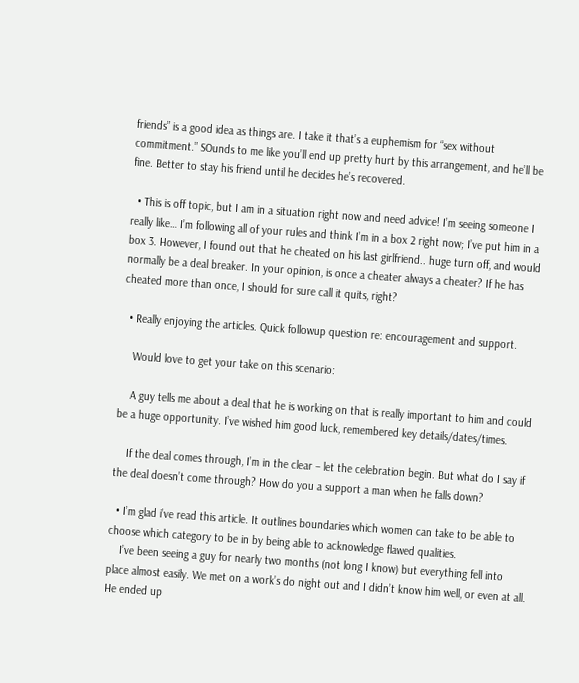friends” is a good idea as things are. I take it that’s a euphemism for “sex without commitment.” SOunds to me like you’ll end up pretty hurt by this arrangement, and he’ll be fine. Better to stay his friend until he decides he’s recovered.

  • This is off topic, but I am in a situation right now and need advice! I’m seeing someone I really like… I’m following all of your rules and think I’m in a box 2 right now; I’ve put him in a box 3. However, I found out that he cheated on his last girlfriend.. huge turn off, and would normally be a deal breaker. In your opinion, is once a cheater always a cheater? If he has cheated more than once, I should for sure call it quits, right?

  • Really enjoying the articles. Quick followup question re: encouragement and support.

    Would love to get your take on this scenario:

    A guy tells me about a deal that he is working on that is really important to him and could be a huge opportunity. I’ve wished him good luck, remembered key details/dates/times.

    If the deal comes through, I’m in the clear – let the celebration begin. But what do I say if the deal doesn’t come through? How do you a support a man when he falls down?

  • I’m glad i’ve read this article. It outlines boundaries which women can take to be able to choose which category to be in by being able to acknowledge flawed qualities.
    I’ve been seeing a guy for nearly two months (not long I know) but everything fell into place almost easily. We met on a work’s do night out and I didn’t know him well, or even at all. He ended up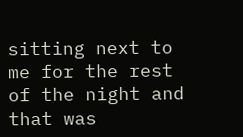sitting next to me for the rest of the night and that was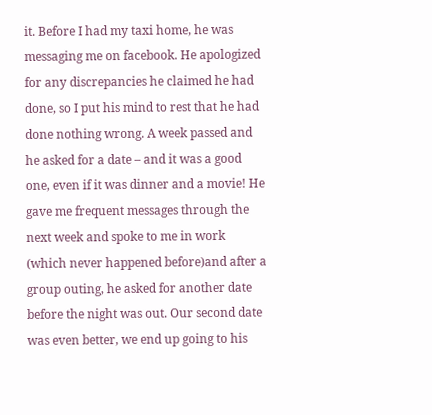it. Before I had my taxi home, he was messaging me on facebook. He apologized for any discrepancies he claimed he had done, so I put his mind to rest that he had done nothing wrong. A week passed and he asked for a date – and it was a good one, even if it was dinner and a movie! He gave me frequent messages through the next week and spoke to me in work (which never happened before)and after a group outing, he asked for another date before the night was out. Our second date was even better, we end up going to his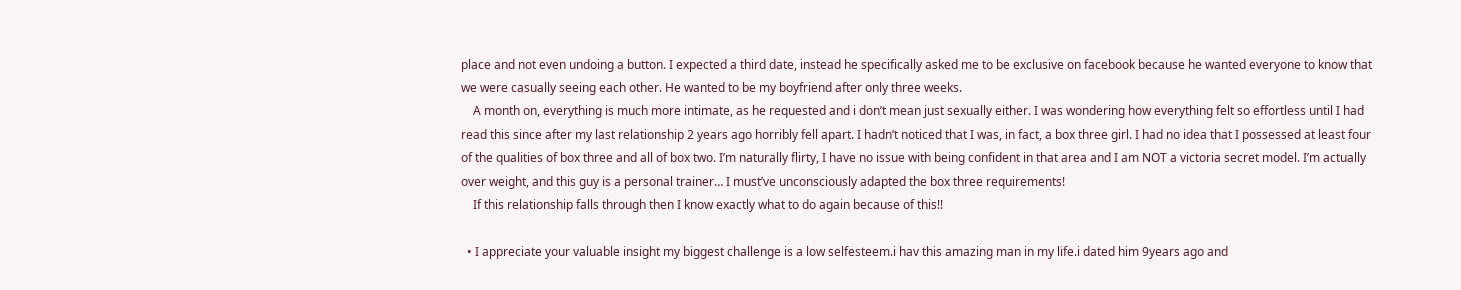place and not even undoing a button. I expected a third date, instead he specifically asked me to be exclusive on facebook because he wanted everyone to know that we were casually seeing each other. He wanted to be my boyfriend after only three weeks.
    A month on, everything is much more intimate, as he requested and i don’t mean just sexually either. I was wondering how everything felt so effortless until I had read this since after my last relationship 2 years ago horribly fell apart. I hadn’t noticed that I was, in fact, a box three girl. I had no idea that I possessed at least four of the qualities of box three and all of box two. I’m naturally flirty, I have no issue with being confident in that area and I am NOT a victoria secret model. I’m actually over weight, and this guy is a personal trainer… I must’ve unconsciously adapted the box three requirements!
    If this relationship falls through then I know exactly what to do again because of this!!

  • I appreciate your valuable insight my biggest challenge is a low selfesteem.i hav this amazing man in my life.i dated him 9years ago and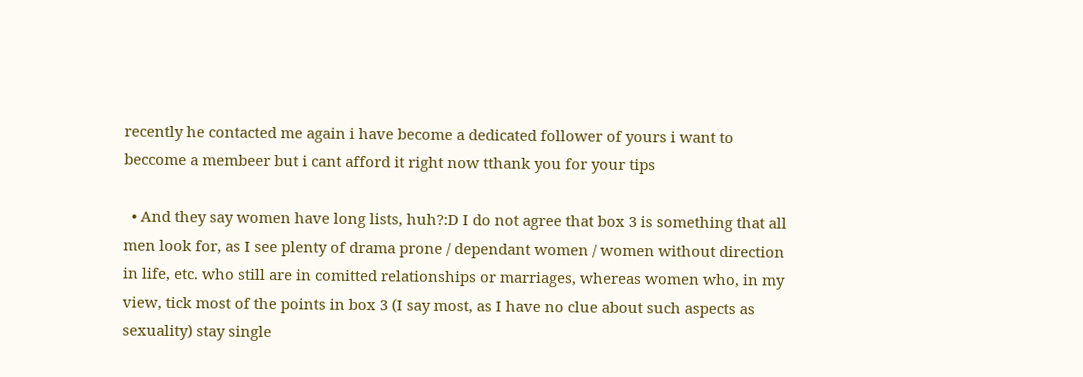recently he contacted me again i have become a dedicated follower of yours i want to beccome a membeer but i cant afford it right now tthank you for your tips

  • And they say women have long lists, huh?:D I do not agree that box 3 is something that all men look for, as I see plenty of drama prone / dependant women / women without direction in life, etc. who still are in comitted relationships or marriages, whereas women who, in my view, tick most of the points in box 3 (I say most, as I have no clue about such aspects as sexuality) stay single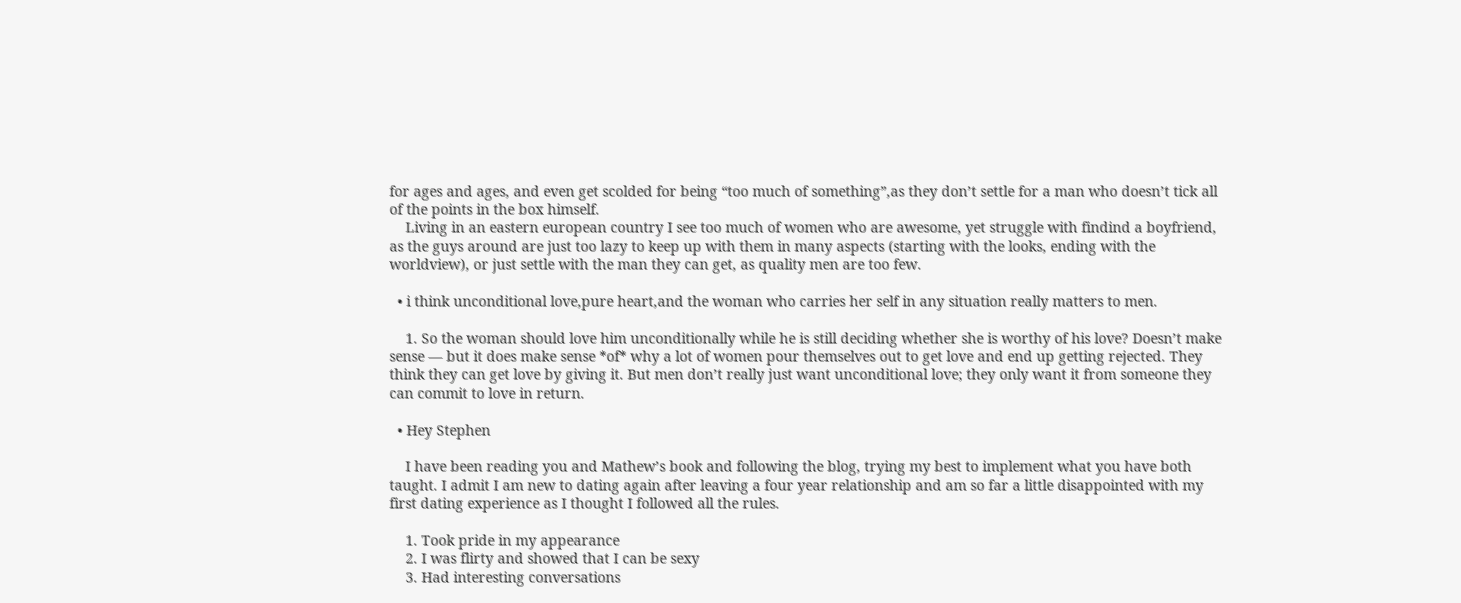for ages and ages, and even get scolded for being “too much of something”,as they don’t settle for a man who doesn’t tick all of the points in the box himself.
    Living in an eastern european country I see too much of women who are awesome, yet struggle with findind a boyfriend, as the guys around are just too lazy to keep up with them in many aspects (starting with the looks, ending with the worldview), or just settle with the man they can get, as quality men are too few.

  • i think unconditional love,pure heart,and the woman who carries her self in any situation really matters to men.

    1. So the woman should love him unconditionally while he is still deciding whether she is worthy of his love? Doesn’t make sense — but it does make sense *of* why a lot of women pour themselves out to get love and end up getting rejected. They think they can get love by giving it. But men don’t really just want unconditional love; they only want it from someone they can commit to love in return.

  • Hey Stephen

    I have been reading you and Mathew’s book and following the blog, trying my best to implement what you have both taught. I admit I am new to dating again after leaving a four year relationship and am so far a little disappointed with my first dating experience as I thought I followed all the rules.

    1. Took pride in my appearance
    2. I was flirty and showed that I can be sexy
    3. Had interesting conversations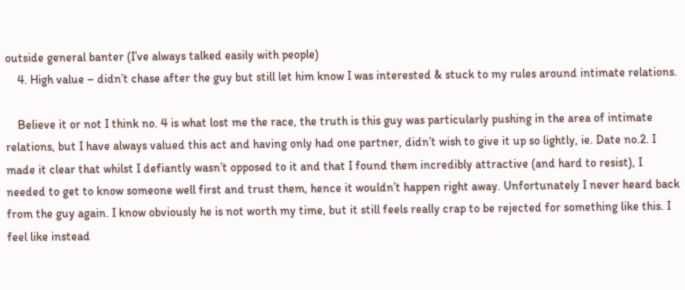outside general banter (I’ve always talked easily with people)
    4. High value – didn’t chase after the guy but still let him know I was interested & stuck to my rules around intimate relations.

    Believe it or not I think no. 4 is what lost me the race, the truth is this guy was particularly pushing in the area of intimate relations, but I have always valued this act and having only had one partner, didn’t wish to give it up so lightly, ie. Date no.2. I made it clear that whilst I defiantly wasn’t opposed to it and that I found them incredibly attractive (and hard to resist), I needed to get to know someone well first and trust them, hence it wouldn’t happen right away. Unfortunately I never heard back from the guy again. I know obviously he is not worth my time, but it still feels really crap to be rejected for something like this. I feel like instead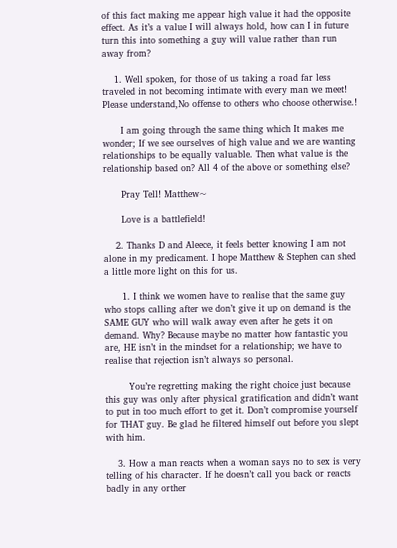of this fact making me appear high value it had the opposite effect. As it’s a value I will always hold, how can I in future turn this into something a guy will value rather than run away from?

    1. Well spoken, for those of us taking a road far less traveled in not becoming intimate with every man we meet! Please understand,No offense to others who choose otherwise.!

      I am going through the same thing which It makes me wonder; If we see ourselves of high value and we are wanting relationships to be equally valuable. Then what value is the relationship based on? All 4 of the above or something else?

      Pray Tell! Matthew~

      Love is a battlefield!

    2. Thanks D and Aleece, it feels better knowing I am not alone in my predicament. I hope Matthew & Stephen can shed a little more light on this for us.

      1. I think we women have to realise that the same guy who stops calling after we don’t give it up on demand is the SAME GUY who will walk away even after he gets it on demand. Why? Because maybe no matter how fantastic you are, HE isn’t in the mindset for a relationship; we have to realise that rejection isn’t always so personal.

        You’re regretting making the right choice just because this guy was only after physical gratification and didn’t want to put in too much effort to get it. Don’t compromise yourself for THAT guy. Be glad he filtered himself out before you slept with him.

    3. How a man reacts when a woman says no to sex is very telling of his character. If he doesn’t call you back or reacts badly in any orther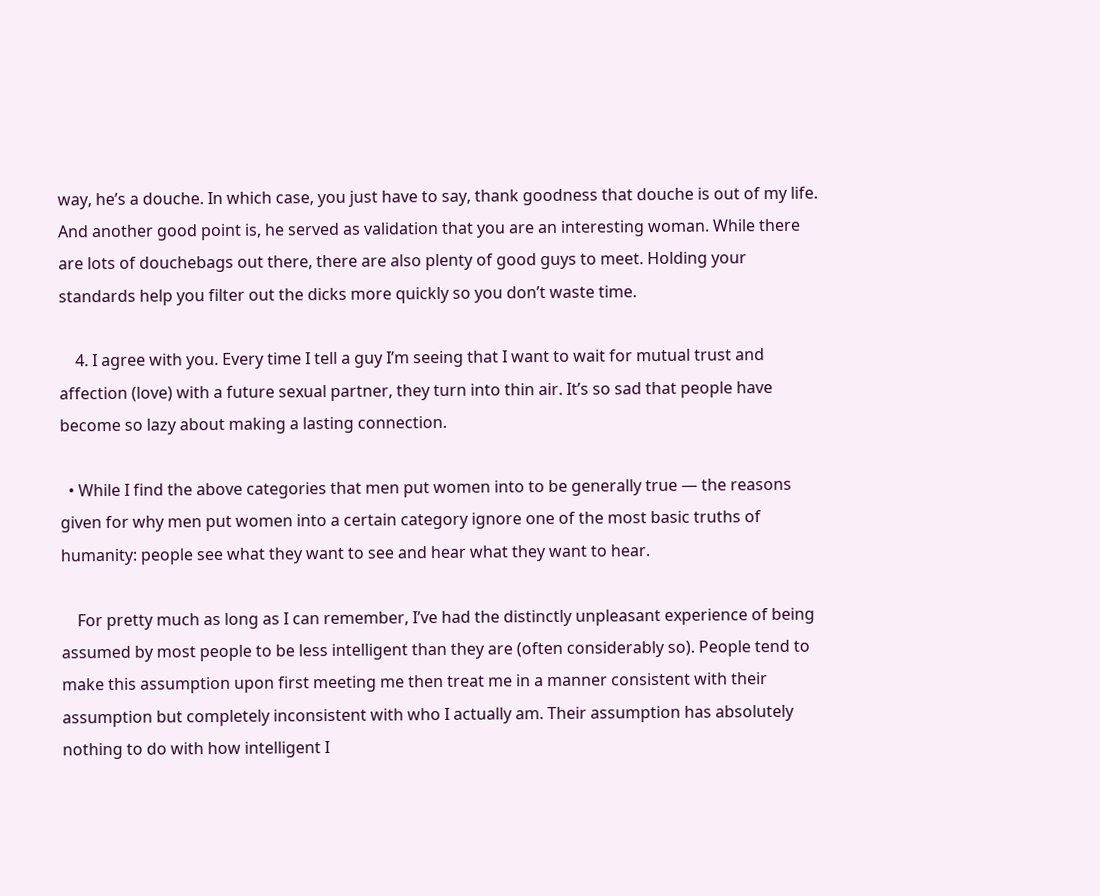way, he’s a douche. In which case, you just have to say, thank goodness that douche is out of my life. And another good point is, he served as validation that you are an interesting woman. While there are lots of douchebags out there, there are also plenty of good guys to meet. Holding your standards help you filter out the dicks more quickly so you don’t waste time.

    4. I agree with you. Every time I tell a guy I’m seeing that I want to wait for mutual trust and affection (love) with a future sexual partner, they turn into thin air. It’s so sad that people have become so lazy about making a lasting connection.

  • While I find the above categories that men put women into to be generally true — the reasons given for why men put women into a certain category ignore one of the most basic truths of humanity: people see what they want to see and hear what they want to hear.

    For pretty much as long as I can remember, I’ve had the distinctly unpleasant experience of being assumed by most people to be less intelligent than they are (often considerably so). People tend to make this assumption upon first meeting me then treat me in a manner consistent with their assumption but completely inconsistent with who I actually am. Their assumption has absolutely nothing to do with how intelligent I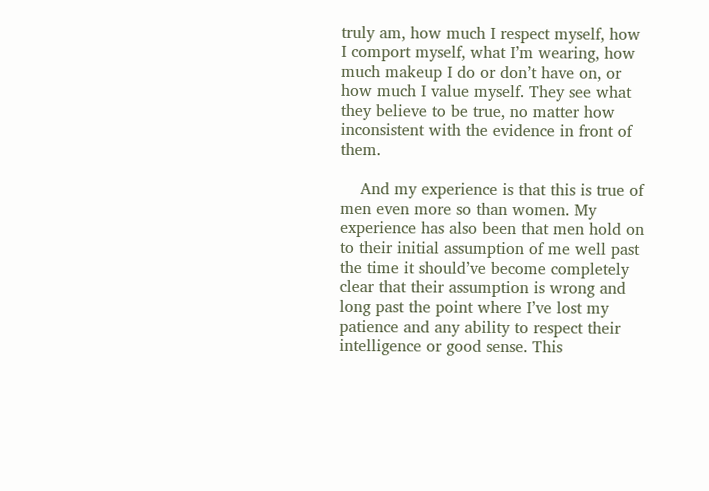truly am, how much I respect myself, how I comport myself, what I’m wearing, how much makeup I do or don’t have on, or how much I value myself. They see what they believe to be true, no matter how inconsistent with the evidence in front of them.

    And my experience is that this is true of men even more so than women. My experience has also been that men hold on to their initial assumption of me well past the time it should’ve become completely clear that their assumption is wrong and long past the point where I’ve lost my patience and any ability to respect their intelligence or good sense. This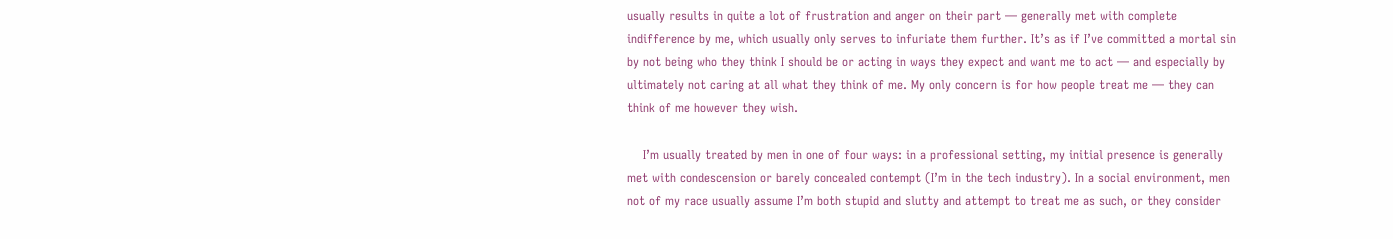usually results in quite a lot of frustration and anger on their part — generally met with complete indifference by me, which usually only serves to infuriate them further. It’s as if I’ve committed a mortal sin by not being who they think I should be or acting in ways they expect and want me to act — and especially by ultimately not caring at all what they think of me. My only concern is for how people treat me — they can think of me however they wish.

    I’m usually treated by men in one of four ways: in a professional setting, my initial presence is generally met with condescension or barely concealed contempt (I’m in the tech industry). In a social environment, men not of my race usually assume I’m both stupid and slutty and attempt to treat me as such, or they consider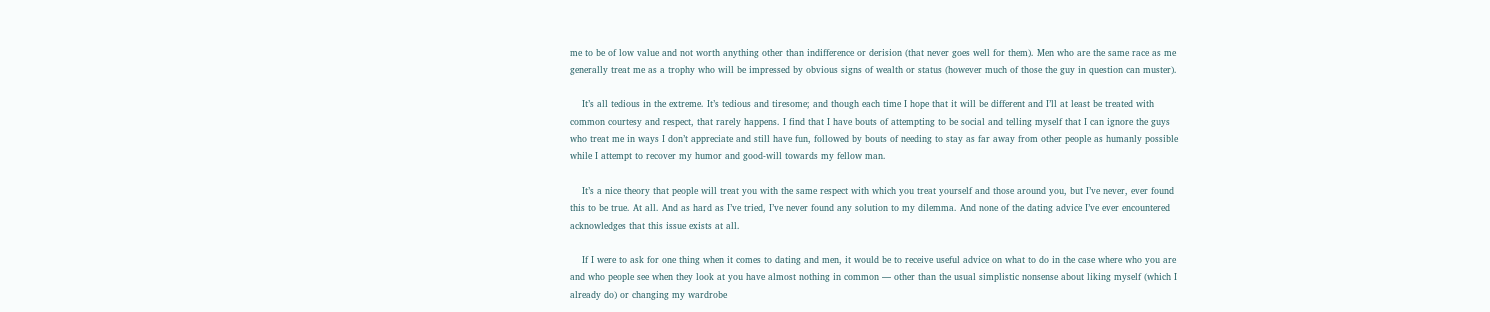me to be of low value and not worth anything other than indifference or derision (that never goes well for them). Men who are the same race as me generally treat me as a trophy who will be impressed by obvious signs of wealth or status (however much of those the guy in question can muster).

    It’s all tedious in the extreme. It’s tedious and tiresome; and though each time I hope that it will be different and I’ll at least be treated with common courtesy and respect, that rarely happens. I find that I have bouts of attempting to be social and telling myself that I can ignore the guys who treat me in ways I don’t appreciate and still have fun, followed by bouts of needing to stay as far away from other people as humanly possible while I attempt to recover my humor and good-will towards my fellow man.

    It’s a nice theory that people will treat you with the same respect with which you treat yourself and those around you, but I’ve never, ever found this to be true. At all. And as hard as I’ve tried, I’ve never found any solution to my dilemma. And none of the dating advice I’ve ever encountered acknowledges that this issue exists at all.

    If I were to ask for one thing when it comes to dating and men, it would be to receive useful advice on what to do in the case where who you are and who people see when they look at you have almost nothing in common — other than the usual simplistic nonsense about liking myself (which I already do) or changing my wardrobe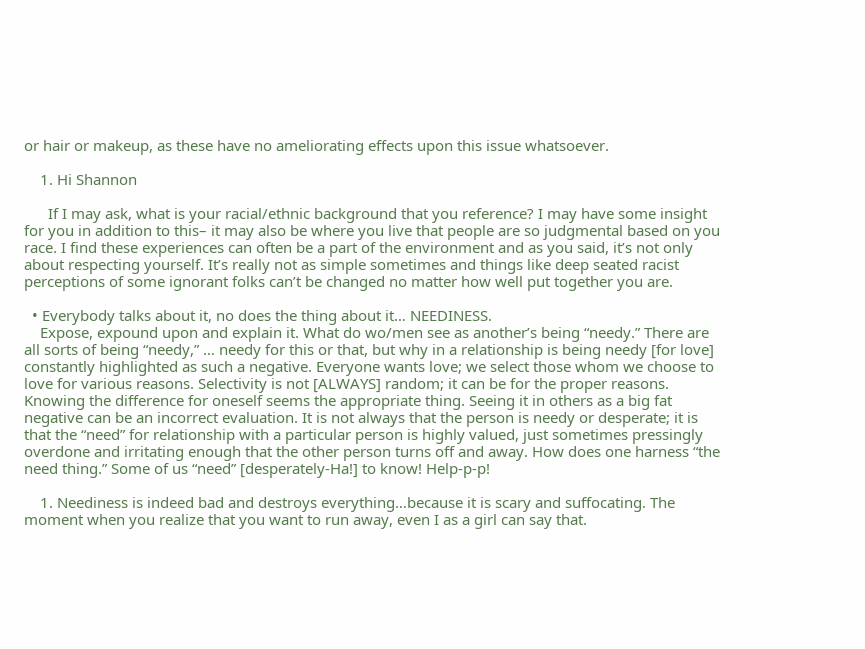or hair or makeup, as these have no ameliorating effects upon this issue whatsoever.

    1. Hi Shannon

      If I may ask, what is your racial/ethnic background that you reference? I may have some insight for you in addition to this– it may also be where you live that people are so judgmental based on you race. I find these experiences can often be a part of the environment and as you said, it’s not only about respecting yourself. It’s really not as simple sometimes and things like deep seated racist perceptions of some ignorant folks can’t be changed no matter how well put together you are.

  • Everybody talks about it, no does the thing about it… NEEDINESS.
    Expose, expound upon and explain it. What do wo/men see as another’s being “needy.” There are all sorts of being “needy,” … needy for this or that, but why in a relationship is being needy [for love] constantly highlighted as such a negative. Everyone wants love; we select those whom we choose to love for various reasons. Selectivity is not [ALWAYS] random; it can be for the proper reasons. Knowing the difference for oneself seems the appropriate thing. Seeing it in others as a big fat negative can be an incorrect evaluation. It is not always that the person is needy or desperate; it is that the “need” for relationship with a particular person is highly valued, just sometimes pressingly overdone and irritating enough that the other person turns off and away. How does one harness “the need thing.” Some of us “need” [desperately-Ha!] to know! Help-p-p!

    1. Neediness is indeed bad and destroys everything…because it is scary and suffocating. The moment when you realize that you want to run away, even I as a girl can say that.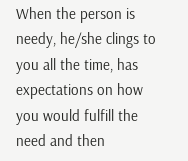When the person is needy, he/she clings to you all the time, has expectations on how you would fulfill the need and then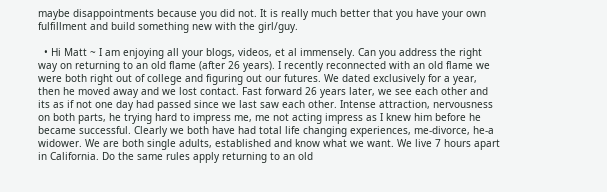maybe disappointments because you did not. It is really much better that you have your own fulfillment and build something new with the girl/guy.

  • Hi Matt ~ I am enjoying all your blogs, videos, et al immensely. Can you address the right way on returning to an old flame (after 26 years). I recently reconnected with an old flame we were both right out of college and figuring out our futures. We dated exclusively for a year, then he moved away and we lost contact. Fast forward 26 years later, we see each other and its as if not one day had passed since we last saw each other. Intense attraction, nervousness on both parts, he trying hard to impress me, me not acting impress as I knew him before he became successful. Clearly we both have had total life changing experiences, me-divorce, he-a widower. We are both single adults, established and know what we want. We live 7 hours apart in California. Do the same rules apply returning to an old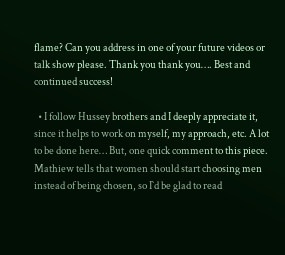flame? Can you address in one of your future videos or talk show please. Thank you thank you…. Best and continued success!

  • I follow Hussey brothers and I deeply appreciate it, since it helps to work on myself, my approach, etc. A lot to be done here… But, one quick comment to this piece. Mathiew tells that women should start choosing men instead of being chosen, so I`d be glad to read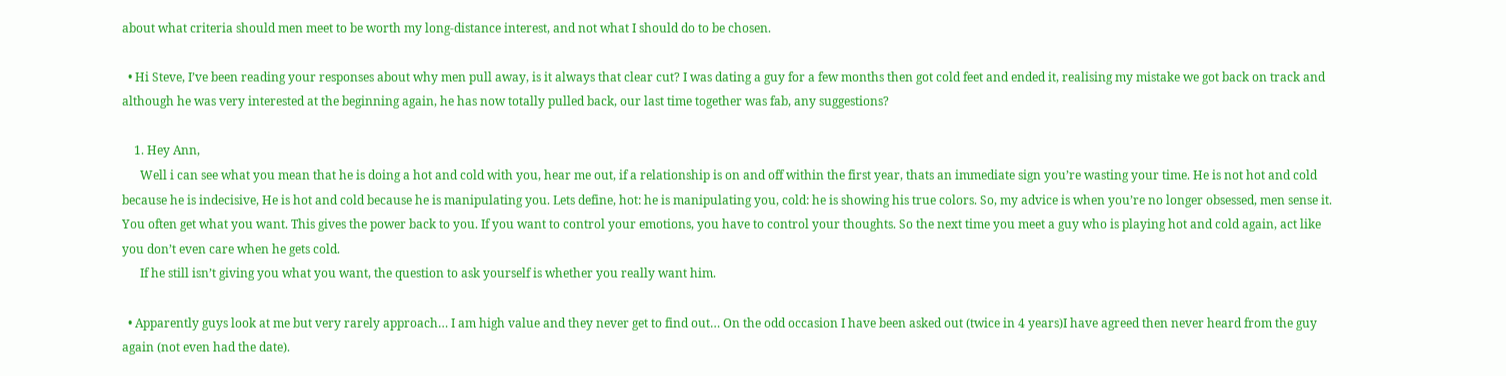about what criteria should men meet to be worth my long-distance interest, and not what I should do to be chosen.

  • Hi Steve, I’ve been reading your responses about why men pull away, is it always that clear cut? I was dating a guy for a few months then got cold feet and ended it, realising my mistake we got back on track and although he was very interested at the beginning again, he has now totally pulled back, our last time together was fab, any suggestions?

    1. Hey Ann,
      Well i can see what you mean that he is doing a hot and cold with you, hear me out, if a relationship is on and off within the first year, thats an immediate sign you’re wasting your time. He is not hot and cold because he is indecisive, He is hot and cold because he is manipulating you. Lets define, hot: he is manipulating you, cold: he is showing his true colors. So, my advice is when you’re no longer obsessed, men sense it. You often get what you want. This gives the power back to you. If you want to control your emotions, you have to control your thoughts. So the next time you meet a guy who is playing hot and cold again, act like you don’t even care when he gets cold.
      If he still isn’t giving you what you want, the question to ask yourself is whether you really want him.

  • Apparently guys look at me but very rarely approach… I am high value and they never get to find out… On the odd occasion I have been asked out (twice in 4 years)I have agreed then never heard from the guy again (not even had the date).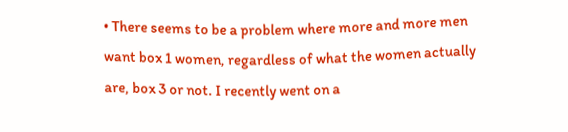• There seems to be a problem where more and more men want box 1 women, regardless of what the women actually are, box 3 or not. I recently went on a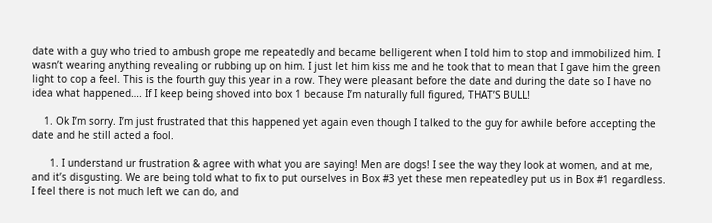date with a guy who tried to ambush grope me repeatedly and became belligerent when I told him to stop and immobilized him. I wasn’t wearing anything revealing or rubbing up on him. I just let him kiss me and he took that to mean that I gave him the green light to cop a feel. This is the fourth guy this year in a row. They were pleasant before the date and during the date so I have no idea what happened…. If I keep being shoved into box 1 because I’m naturally full figured, THAT’S BULL!

    1. Ok I’m sorry. I’m just frustrated that this happened yet again even though I talked to the guy for awhile before accepting the date and he still acted a fool.

      1. I understand ur frustration & agree with what you are saying! Men are dogs! I see the way they look at women, and at me, and it’s disgusting. We are being told what to fix to put ourselves in Box #3 yet these men repeatedley put us in Box #1 regardless. I feel there is not much left we can do, and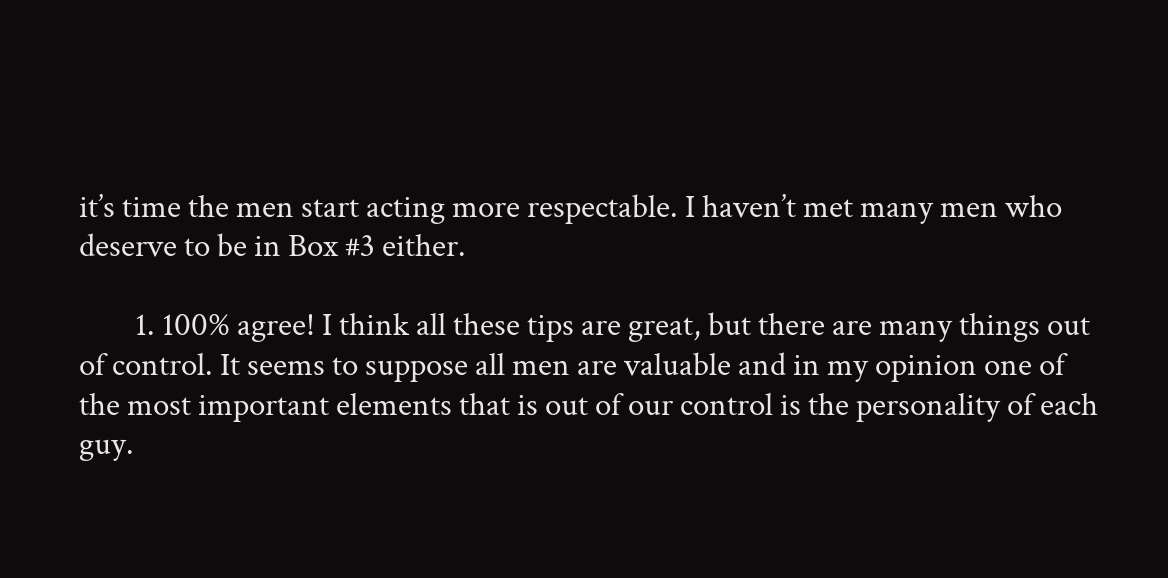it’s time the men start acting more respectable. I haven’t met many men who deserve to be in Box #3 either.

        1. 100% agree! I think all these tips are great, but there are many things out of control. It seems to suppose all men are valuable and in my opinion one of the most important elements that is out of our control is the personality of each guy.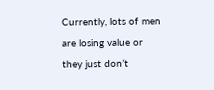Currently, lots of men are losing value or they just don’t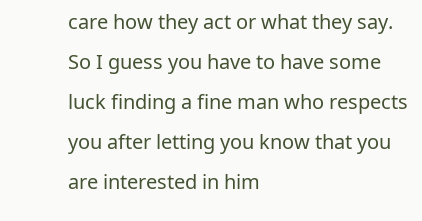care how they act or what they say. So I guess you have to have some luck finding a fine man who respects you after letting you know that you are interested in him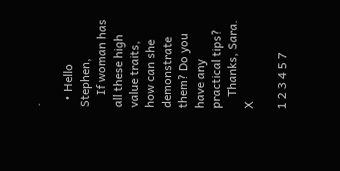.

  • Hello Stephen,
    If woman has all these high value traits, how can she demonstrate them? Do you have any practical tips?
    Thanks, Sara. X

1 2 3 4 5 7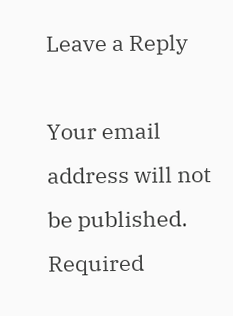Leave a Reply

Your email address will not be published. Required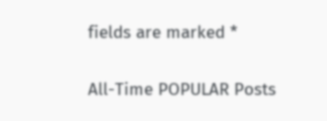fields are marked *

All-Time POPULAR Posts